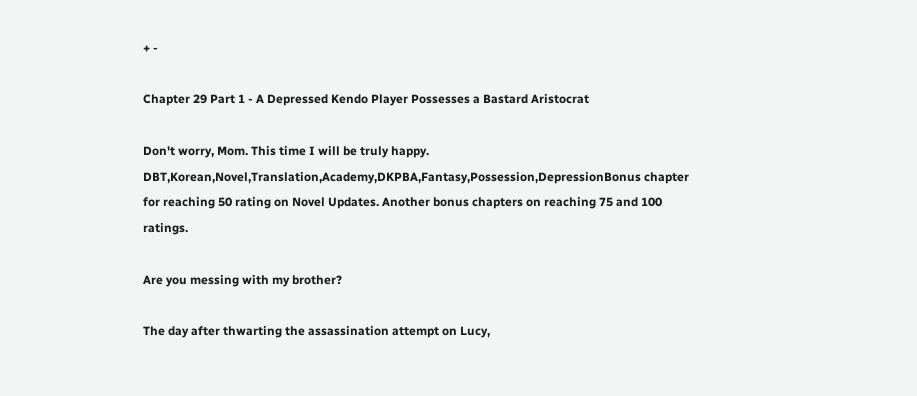+ -

Chapter 29 Part 1 - A Depressed Kendo Player Possesses a Bastard Aristocrat

Don't worry, Mom. This time I will be truly happy. DBT,Korean,Novel,Translation,Academy,DKPBA,Fantasy,Possession,DepressionBonus chapter for reaching 50 rating on Novel Updates. Another bonus chapters on reaching 75 and 100 ratings.

Are you messing with my brother?

The day after thwarting the assassination attempt on Lucy,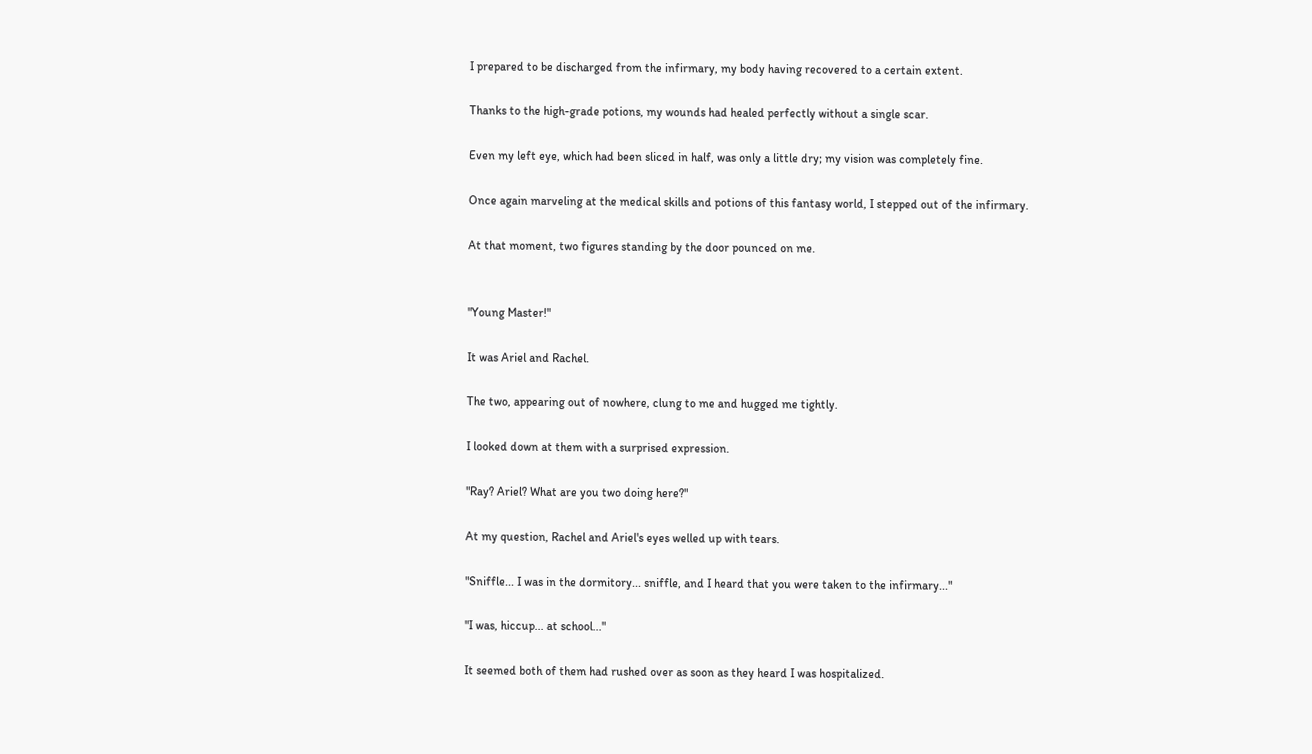I prepared to be discharged from the infirmary, my body having recovered to a certain extent.

Thanks to the high-grade potions, my wounds had healed perfectly without a single scar.

Even my left eye, which had been sliced in half, was only a little dry; my vision was completely fine.

Once again marveling at the medical skills and potions of this fantasy world, I stepped out of the infirmary.

At that moment, two figures standing by the door pounced on me.


"Young Master!"

It was Ariel and Rachel.

The two, appearing out of nowhere, clung to me and hugged me tightly.

I looked down at them with a surprised expression.

"Ray? Ariel? What are you two doing here?"

At my question, Rachel and Ariel's eyes welled up with tears.

"Sniffle... I was in the dormitory... sniffle, and I heard that you were taken to the infirmary..."

"I was, hiccup... at school..."

It seemed both of them had rushed over as soon as they heard I was hospitalized.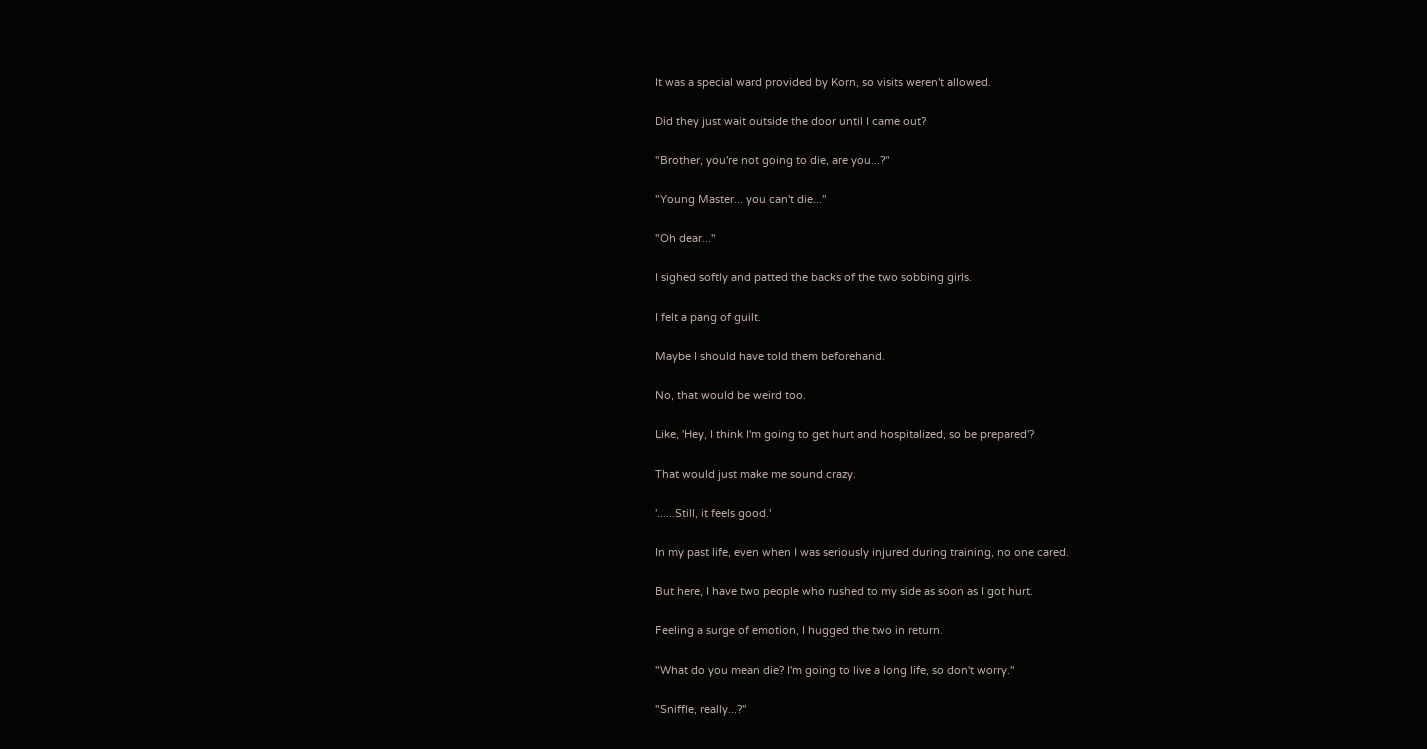It was a special ward provided by Korn, so visits weren't allowed.

Did they just wait outside the door until I came out?

"Brother, you're not going to die, are you...?"

"Young Master... you can't die..."

"Oh dear..."

I sighed softly and patted the backs of the two sobbing girls.

I felt a pang of guilt.

Maybe I should have told them beforehand.

No, that would be weird too.

Like, 'Hey, I think I'm going to get hurt and hospitalized, so be prepared'?

That would just make me sound crazy.

'......Still, it feels good.'

In my past life, even when I was seriously injured during training, no one cared.

But here, I have two people who rushed to my side as soon as I got hurt.

Feeling a surge of emotion, I hugged the two in return.

"What do you mean die? I'm going to live a long life, so don't worry."

"Sniffle, really...?"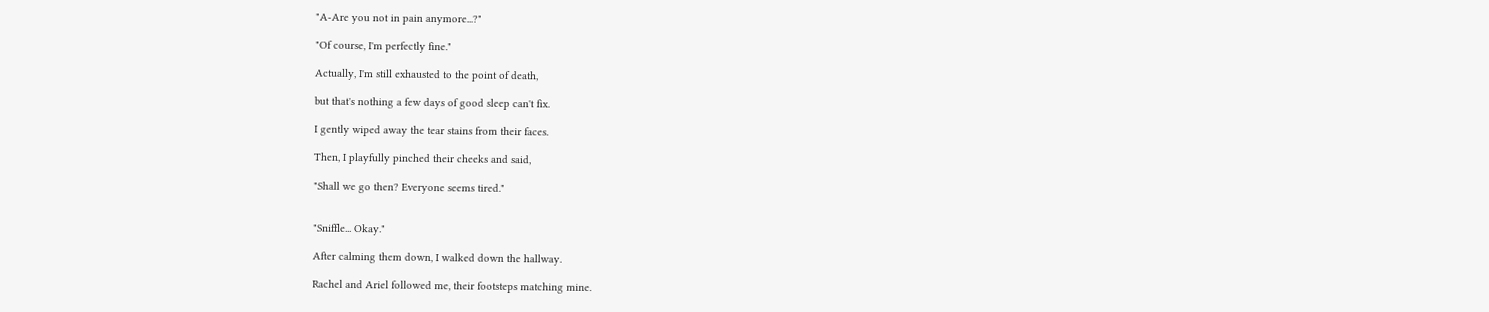"A-Are you not in pain anymore...?"

"Of course, I'm perfectly fine."

Actually, I'm still exhausted to the point of death,

but that's nothing a few days of good sleep can't fix.

I gently wiped away the tear stains from their faces.

Then, I playfully pinched their cheeks and said,

"Shall we go then? Everyone seems tired."


"Sniffle... Okay."

After calming them down, I walked down the hallway.

Rachel and Ariel followed me, their footsteps matching mine.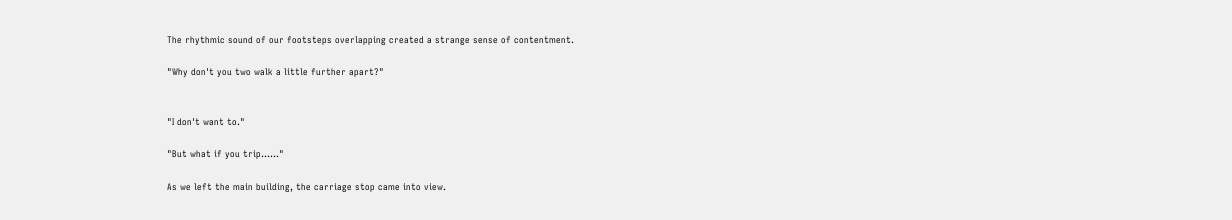The rhythmic sound of our footsteps overlapping created a strange sense of contentment.

"Why don't you two walk a little further apart?"


"I don't want to."

"But what if you trip......"

As we left the main building, the carriage stop came into view.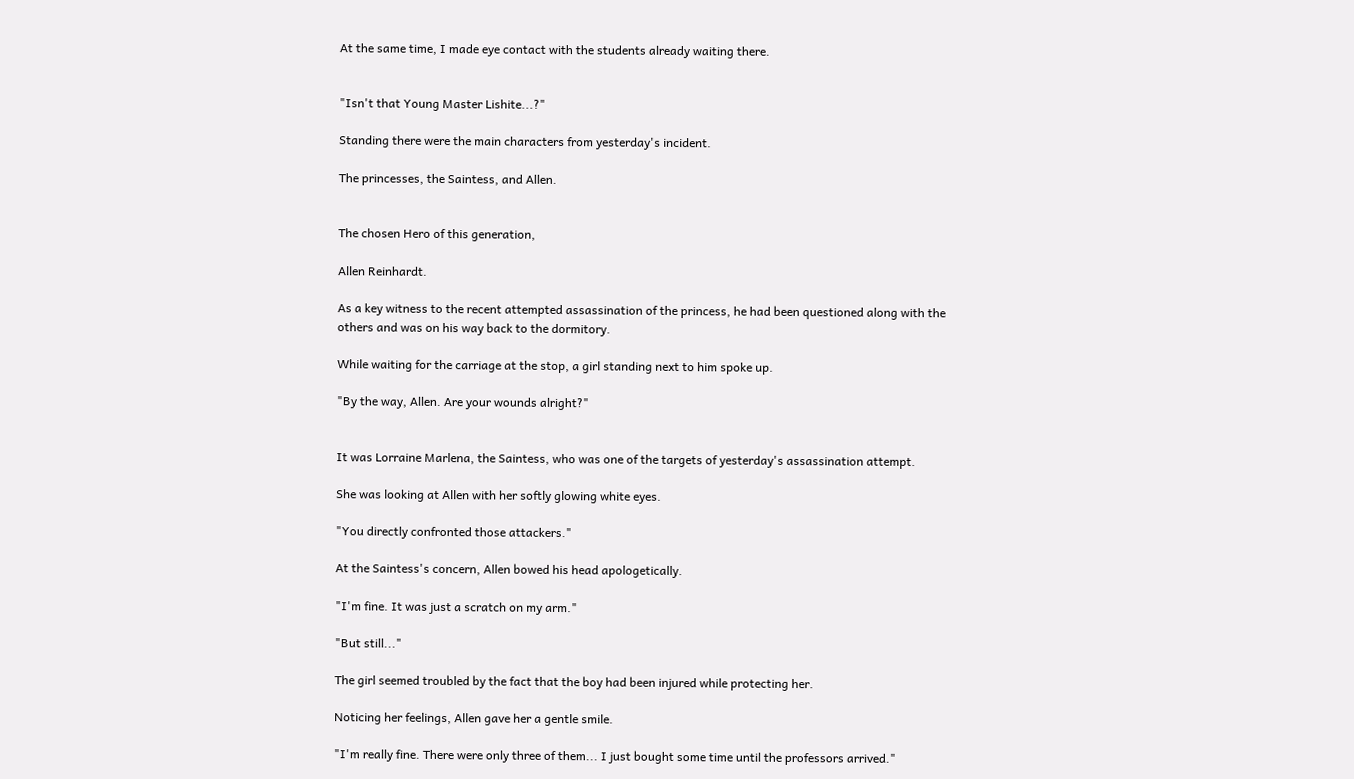At the same time, I made eye contact with the students already waiting there.


"Isn't that Young Master Lishite...?"

Standing there were the main characters from yesterday's incident.

The princesses, the Saintess, and Allen.


The chosen Hero of this generation,

Allen Reinhardt.

As a key witness to the recent attempted assassination of the princess, he had been questioned along with the others and was on his way back to the dormitory.

While waiting for the carriage at the stop, a girl standing next to him spoke up.

"By the way, Allen. Are your wounds alright?"


It was Lorraine Marlena, the Saintess, who was one of the targets of yesterday's assassination attempt.

She was looking at Allen with her softly glowing white eyes.

"You directly confronted those attackers."

At the Saintess's concern, Allen bowed his head apologetically.

"I'm fine. It was just a scratch on my arm."

"But still..."

The girl seemed troubled by the fact that the boy had been injured while protecting her.

Noticing her feelings, Allen gave her a gentle smile.

"I'm really fine. There were only three of them... I just bought some time until the professors arrived."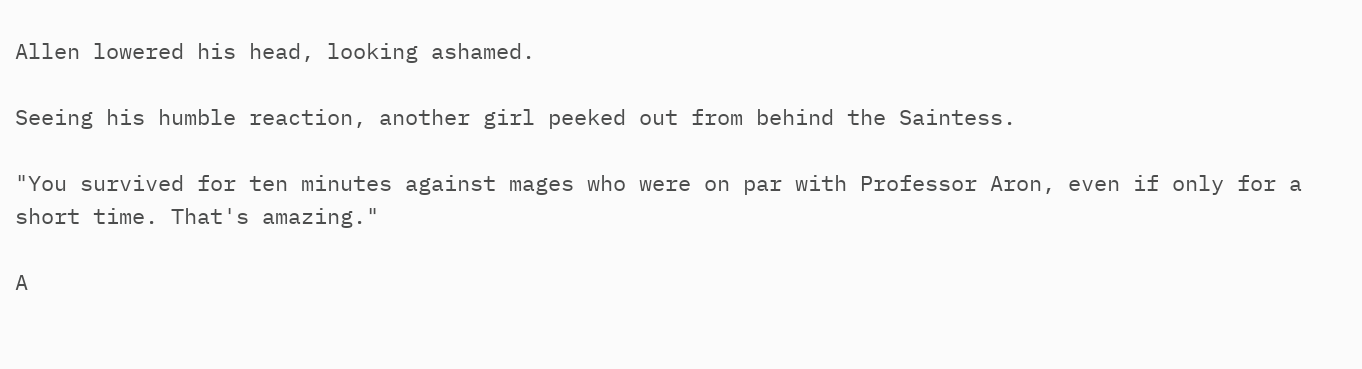Allen lowered his head, looking ashamed.

Seeing his humble reaction, another girl peeked out from behind the Saintess.

"You survived for ten minutes against mages who were on par with Professor Aron, even if only for a short time. That's amazing."

A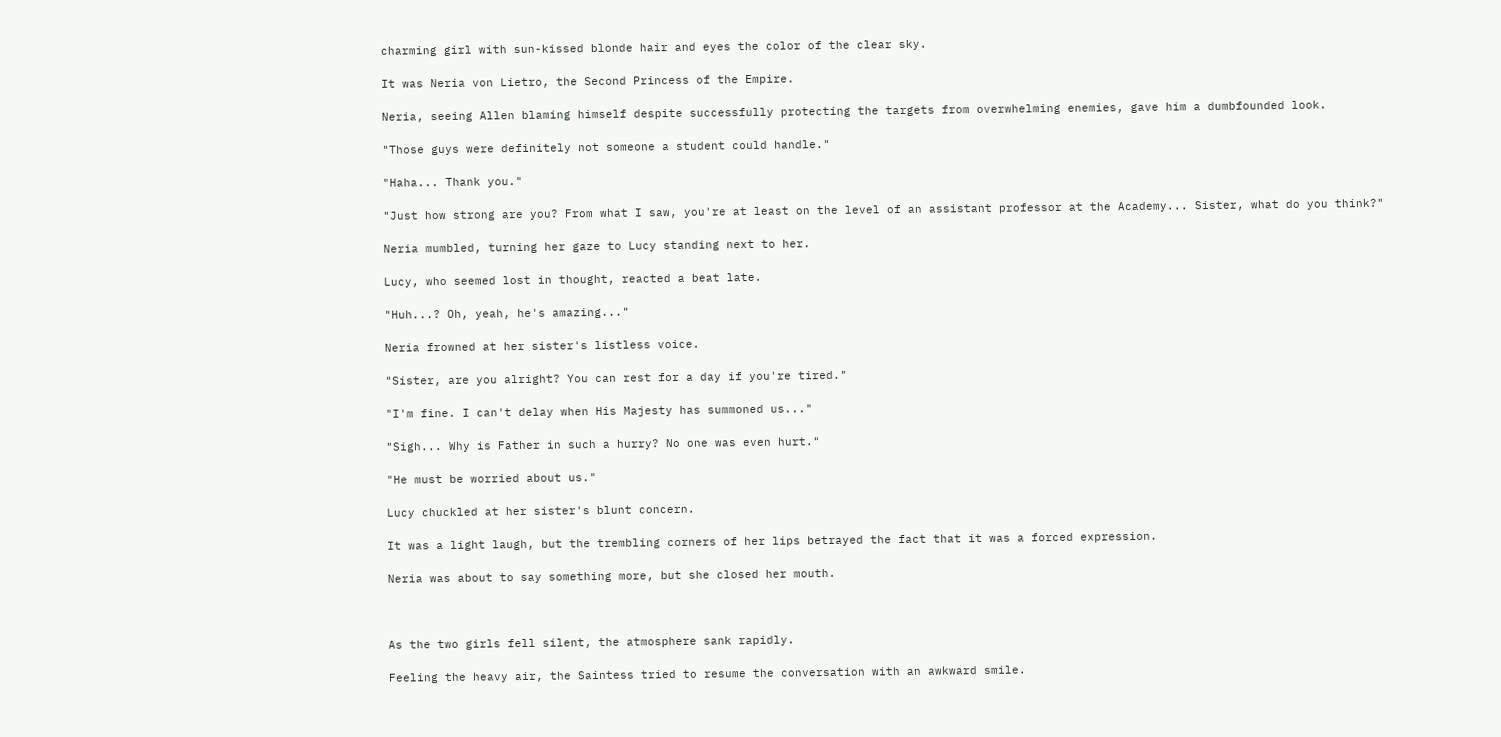charming girl with sun-kissed blonde hair and eyes the color of the clear sky.

It was Neria von Lietro, the Second Princess of the Empire.

Neria, seeing Allen blaming himself despite successfully protecting the targets from overwhelming enemies, gave him a dumbfounded look.

"Those guys were definitely not someone a student could handle."

"Haha... Thank you."

"Just how strong are you? From what I saw, you're at least on the level of an assistant professor at the Academy... Sister, what do you think?"

Neria mumbled, turning her gaze to Lucy standing next to her.

Lucy, who seemed lost in thought, reacted a beat late.

"Huh...? Oh, yeah, he's amazing..."

Neria frowned at her sister's listless voice.

"Sister, are you alright? You can rest for a day if you're tired."

"I'm fine. I can't delay when His Majesty has summoned us..."

"Sigh... Why is Father in such a hurry? No one was even hurt."

"He must be worried about us."

Lucy chuckled at her sister's blunt concern.

It was a light laugh, but the trembling corners of her lips betrayed the fact that it was a forced expression.

Neria was about to say something more, but she closed her mouth.



As the two girls fell silent, the atmosphere sank rapidly.

Feeling the heavy air, the Saintess tried to resume the conversation with an awkward smile.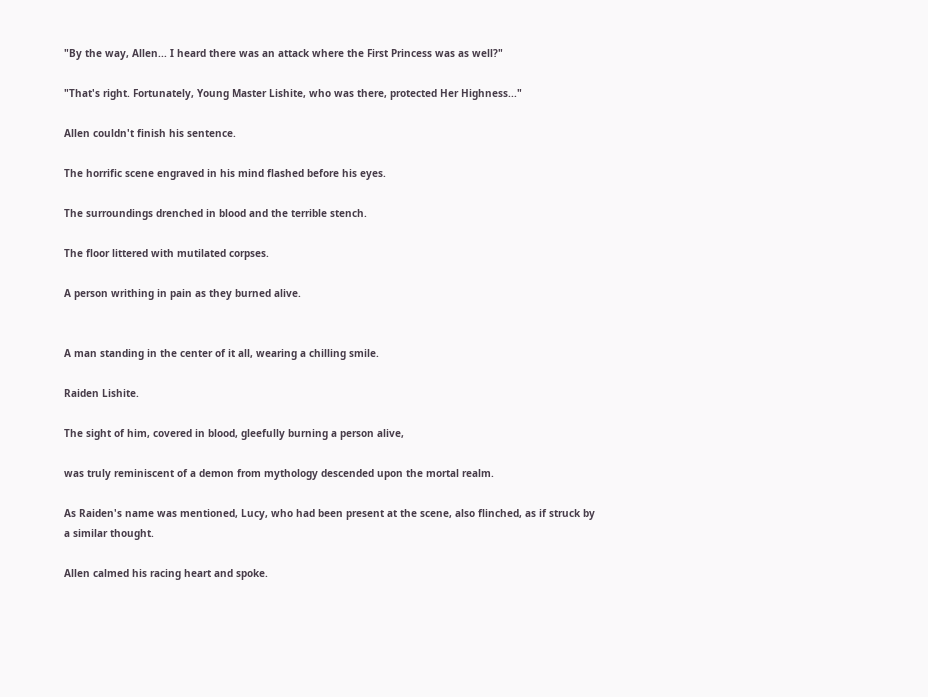"By the way, Allen... I heard there was an attack where the First Princess was as well?"

"That's right. Fortunately, Young Master Lishite, who was there, protected Her Highness..."

Allen couldn't finish his sentence.

The horrific scene engraved in his mind flashed before his eyes.

The surroundings drenched in blood and the terrible stench.

The floor littered with mutilated corpses.

A person writhing in pain as they burned alive.


A man standing in the center of it all, wearing a chilling smile.

Raiden Lishite.

The sight of him, covered in blood, gleefully burning a person alive,

was truly reminiscent of a demon from mythology descended upon the mortal realm.

As Raiden's name was mentioned, Lucy, who had been present at the scene, also flinched, as if struck by a similar thought.

Allen calmed his racing heart and spoke.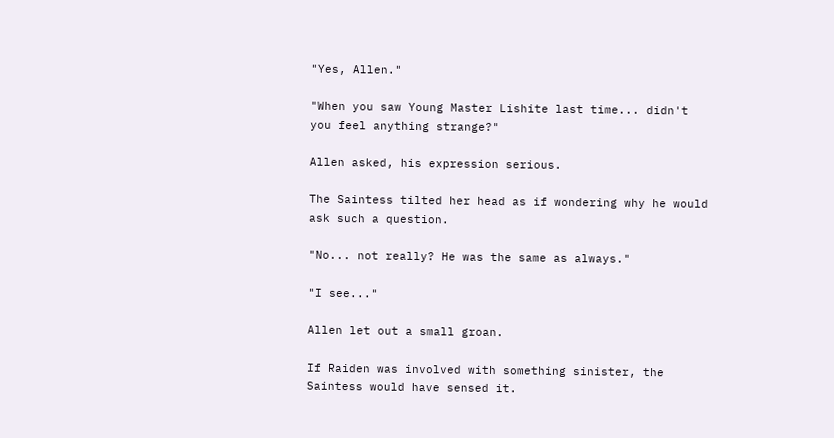"Yes, Allen."

"When you saw Young Master Lishite last time... didn't you feel anything strange?"

Allen asked, his expression serious.

The Saintess tilted her head as if wondering why he would ask such a question.

"No... not really? He was the same as always."

"I see..."

Allen let out a small groan.

If Raiden was involved with something sinister, the Saintess would have sensed it.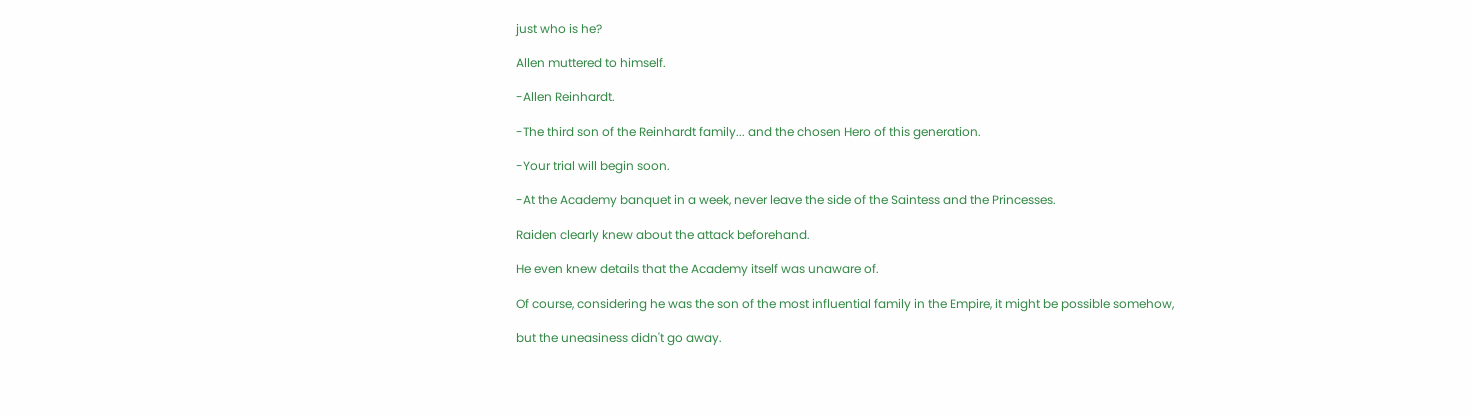just who is he?

Allen muttered to himself.

-Allen Reinhardt.

-The third son of the Reinhardt family... and the chosen Hero of this generation.

-Your trial will begin soon.

-At the Academy banquet in a week, never leave the side of the Saintess and the Princesses.

Raiden clearly knew about the attack beforehand.

He even knew details that the Academy itself was unaware of.

Of course, considering he was the son of the most influential family in the Empire, it might be possible somehow,

but the uneasiness didn't go away.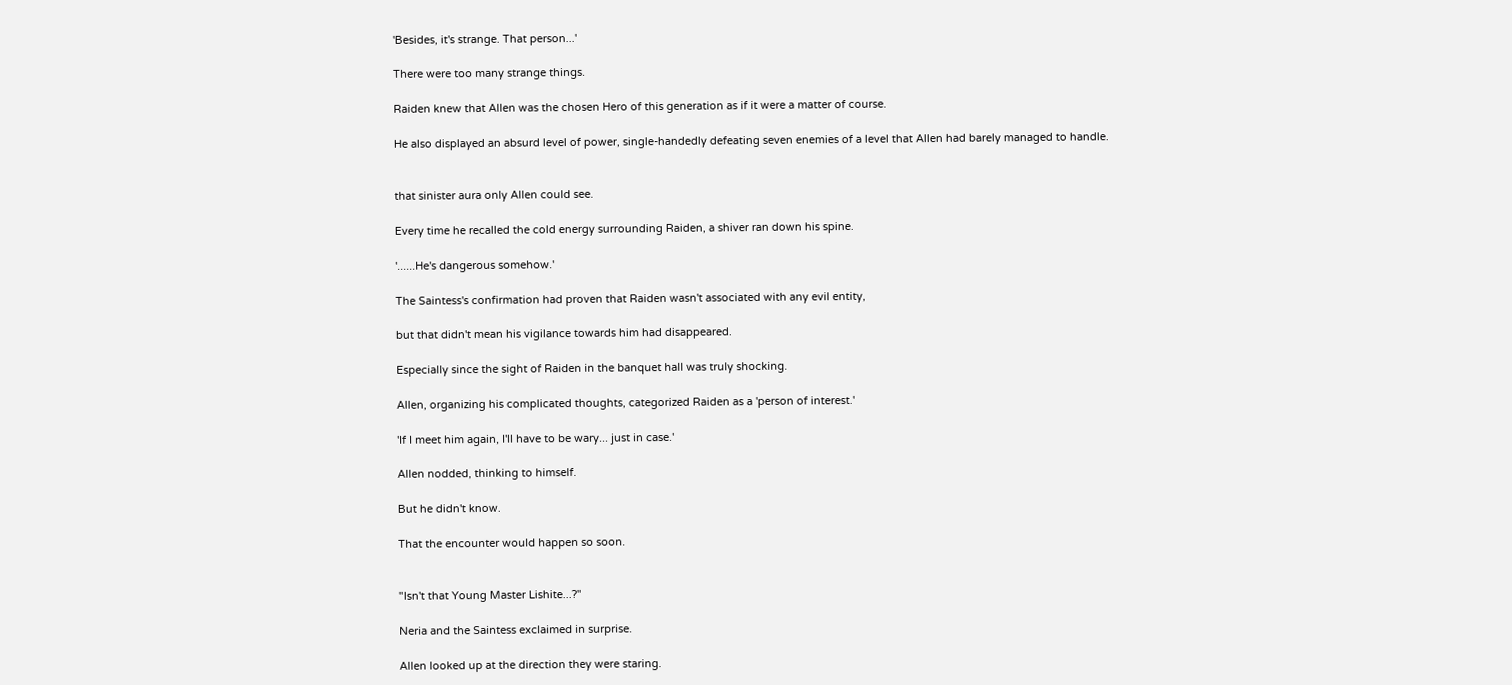'Besides, it's strange. That person...'

There were too many strange things.

Raiden knew that Allen was the chosen Hero of this generation as if it were a matter of course.

He also displayed an absurd level of power, single-handedly defeating seven enemies of a level that Allen had barely managed to handle.


that sinister aura only Allen could see.

Every time he recalled the cold energy surrounding Raiden, a shiver ran down his spine.

'......He's dangerous somehow.'

The Saintess's confirmation had proven that Raiden wasn't associated with any evil entity,

but that didn't mean his vigilance towards him had disappeared.

Especially since the sight of Raiden in the banquet hall was truly shocking.

Allen, organizing his complicated thoughts, categorized Raiden as a 'person of interest.'

'If I meet him again, I'll have to be wary... just in case.'

Allen nodded, thinking to himself.

But he didn't know.

That the encounter would happen so soon.


"Isn't that Young Master Lishite...?"

Neria and the Saintess exclaimed in surprise.

Allen looked up at the direction they were staring.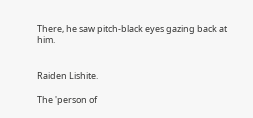There, he saw pitch-black eyes gazing back at him.


Raiden Lishite.

The 'person of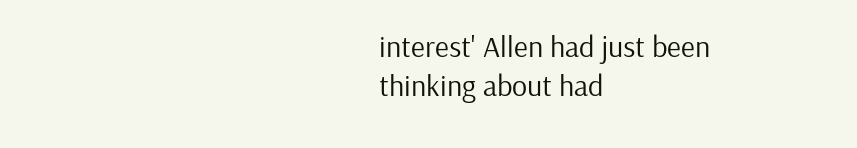interest' Allen had just been thinking about had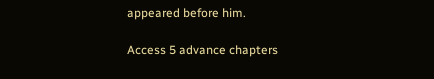appeared before him.

Access 5 advance chapters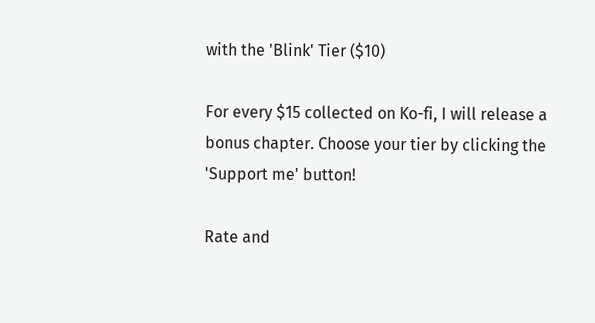with the 'Blink' Tier ($10)

For every $15 collected on Ko-fi, I will release a bonus chapter. Choose your tier by clicking the 'Support me' button!

Rate and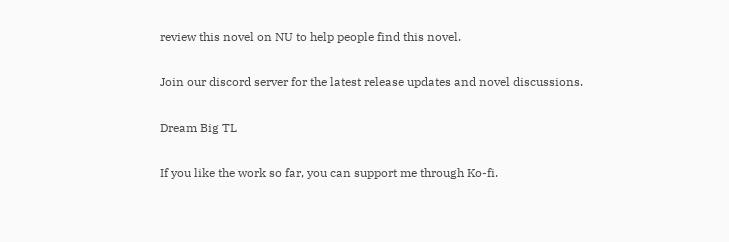review this novel on NU to help people find this novel.

Join our discord server for the latest release updates and novel discussions.

Dream Big TL

If you like the work so far, you can support me through Ko-fi.